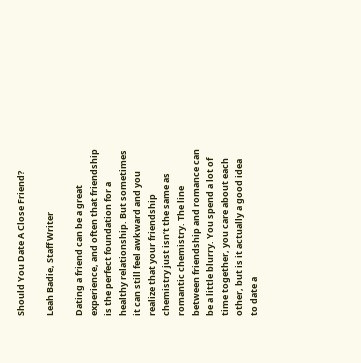Should You Date A Close Friend?

Leah Badie, Staff Writer

Dating a friend can be a great experience, and often that friendship is the perfect foundation for a healthy relationship. But sometimes it can still feel awkward and you realize that your friendship chemistry just isn’t the same as romantic chemistry. The line between friendship and romance can be a little blurry. You spend a lot of time together, you care about each other, but is it actually a good idea to date a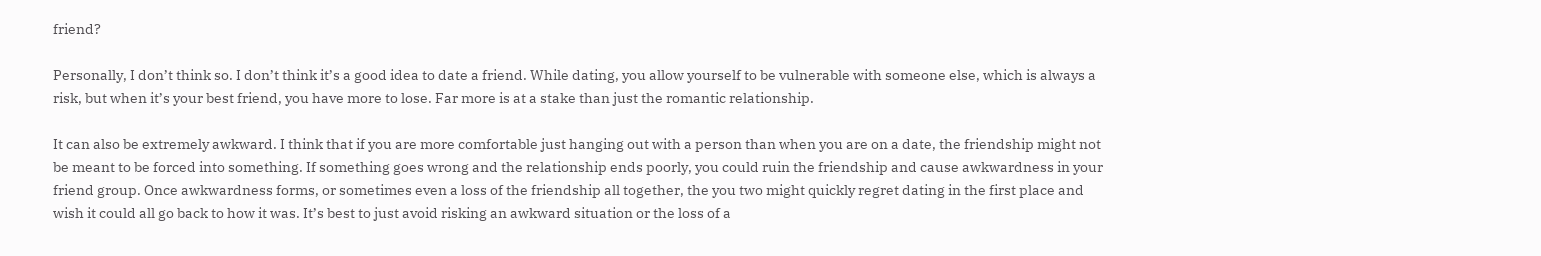friend?

Personally, I don’t think so. I don’t think it’s a good idea to date a friend. While dating, you allow yourself to be vulnerable with someone else, which is always a risk, but when it’s your best friend, you have more to lose. Far more is at a stake than just the romantic relationship.

It can also be extremely awkward. I think that if you are more comfortable just hanging out with a person than when you are on a date, the friendship might not be meant to be forced into something. If something goes wrong and the relationship ends poorly, you could ruin the friendship and cause awkwardness in your friend group. Once awkwardness forms, or sometimes even a loss of the friendship all together, the you two might quickly regret dating in the first place and wish it could all go back to how it was. It’s best to just avoid risking an awkward situation or the loss of a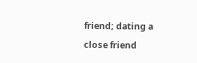friend; dating a close friend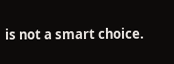is not a smart choice.